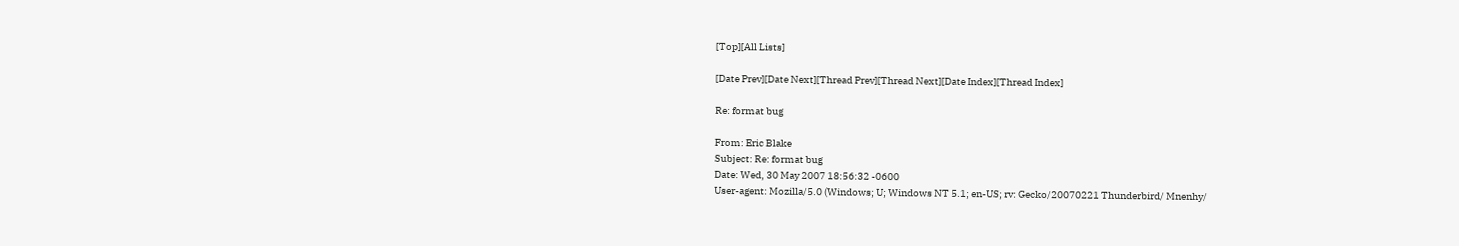[Top][All Lists]

[Date Prev][Date Next][Thread Prev][Thread Next][Date Index][Thread Index]

Re: format bug

From: Eric Blake
Subject: Re: format bug
Date: Wed, 30 May 2007 18:56:32 -0600
User-agent: Mozilla/5.0 (Windows; U; Windows NT 5.1; en-US; rv: Gecko/20070221 Thunderbird/ Mnenhy/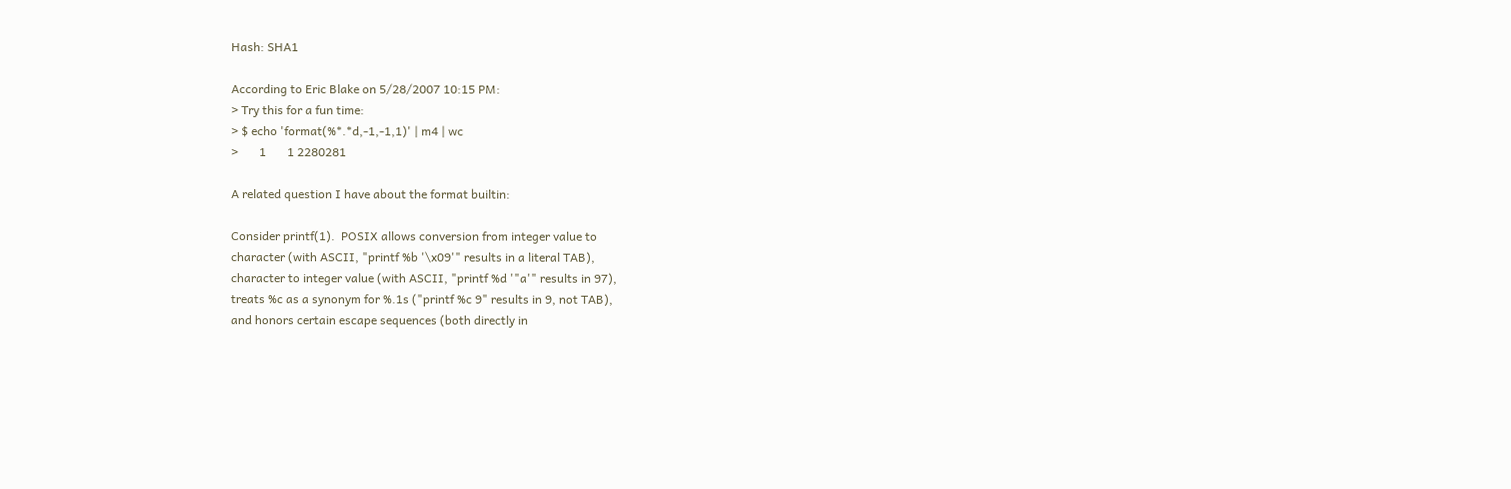Hash: SHA1

According to Eric Blake on 5/28/2007 10:15 PM:
> Try this for a fun time:
> $ echo 'format(%*.*d,-1,-1,1)' | m4 | wc
>       1       1 2280281

A related question I have about the format builtin:

Consider printf(1).  POSIX allows conversion from integer value to
character (with ASCII, "printf %b '\x09'" results in a literal TAB),
character to integer value (with ASCII, "printf %d '"a'" results in 97),
treats %c as a synonym for %.1s ("printf %c 9" results in 9, not TAB),
and honors certain escape sequences (both directly in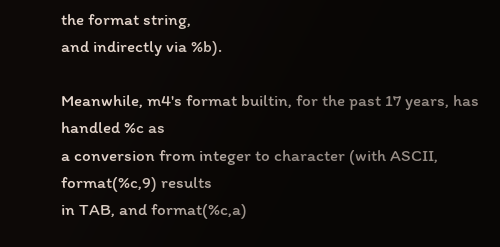the format string,
and indirectly via %b).

Meanwhile, m4's format builtin, for the past 17 years, has handled %c as
a conversion from integer to character (with ASCII, format(%c,9) results
in TAB, and format(%c,a)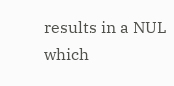results in a NUL which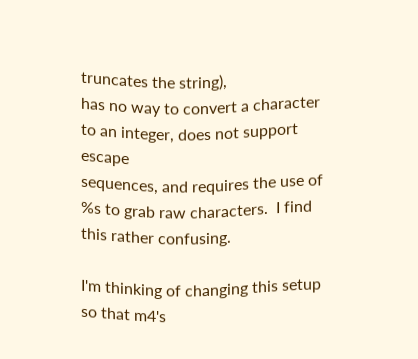truncates the string),
has no way to convert a character to an integer, does not support escape
sequences, and requires the use of %s to grab raw characters.  I find
this rather confusing.

I'm thinking of changing this setup so that m4's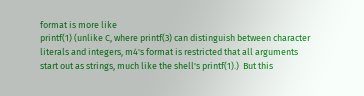format is more like
printf(1) (unlike C, where printf(3) can distinguish between character
literals and integers, m4's format is restricted that all arguments
start out as strings, much like the shell's printf(1).)  But this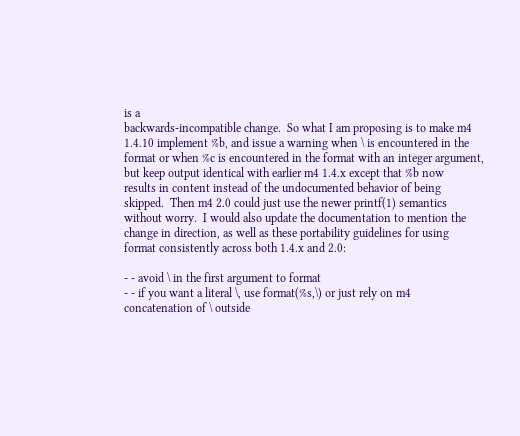is a
backwards-incompatible change.  So what I am proposing is to make m4
1.4.10 implement %b, and issue a warning when \ is encountered in the
format or when %c is encountered in the format with an integer argument,
but keep output identical with earlier m4 1.4.x except that %b now
results in content instead of the undocumented behavior of being
skipped.  Then m4 2.0 could just use the newer printf(1) semantics
without worry.  I would also update the documentation to mention the
change in direction, as well as these portability guidelines for using
format consistently across both 1.4.x and 2.0:

- - avoid \ in the first argument to format
- - if you want a literal \, use format(%s,\) or just rely on m4
concatenation of \ outside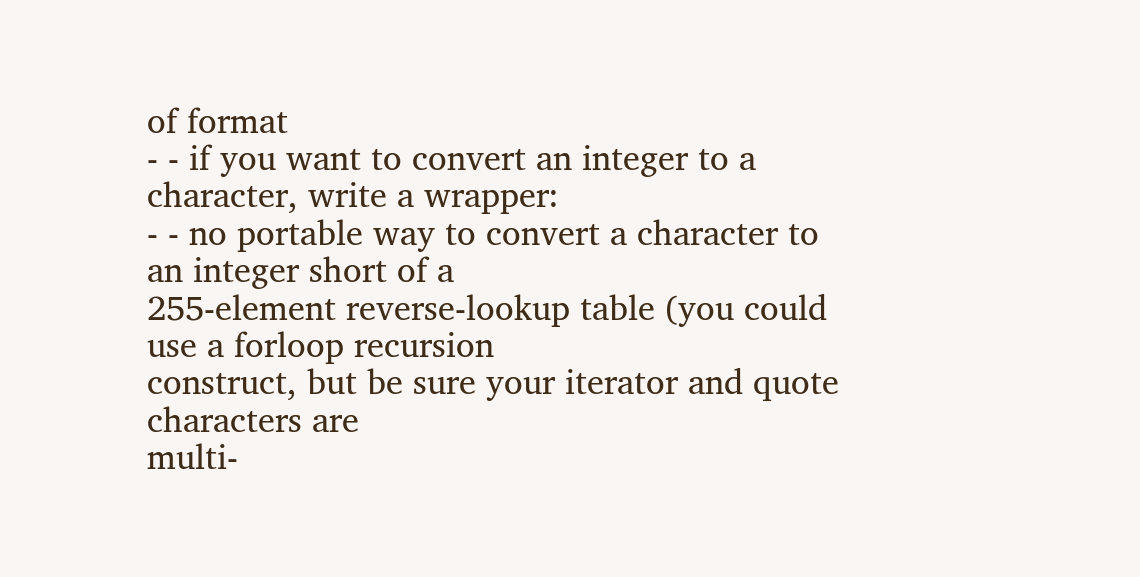of format
- - if you want to convert an integer to a character, write a wrapper:
- - no portable way to convert a character to an integer short of a
255-element reverse-lookup table (you could use a forloop recursion
construct, but be sure your iterator and quote characters are
multi-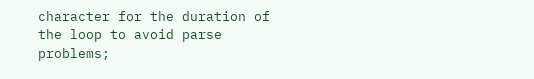character for the duration of the loop to avoid parse problems;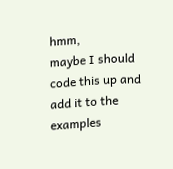hmm,
maybe I should code this up and add it to the examples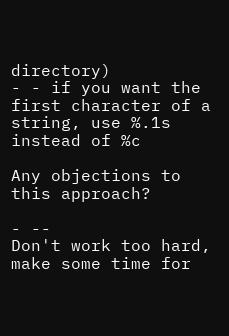directory)
- - if you want the first character of a string, use %.1s instead of %c

Any objections to this approach?

- --
Don't work too hard, make some time for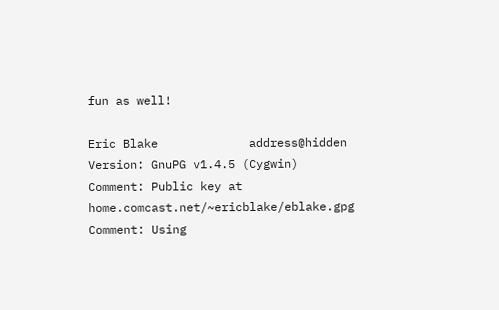fun as well!

Eric Blake             address@hidden
Version: GnuPG v1.4.5 (Cygwin)
Comment: Public key at home.comcast.net/~ericblake/eblake.gpg
Comment: Using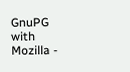GnuPG with Mozilla -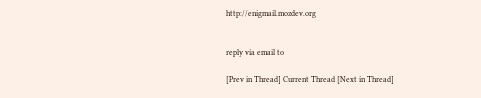http://enigmail.mozdev.org


reply via email to

[Prev in Thread] Current Thread [Next in Thread]